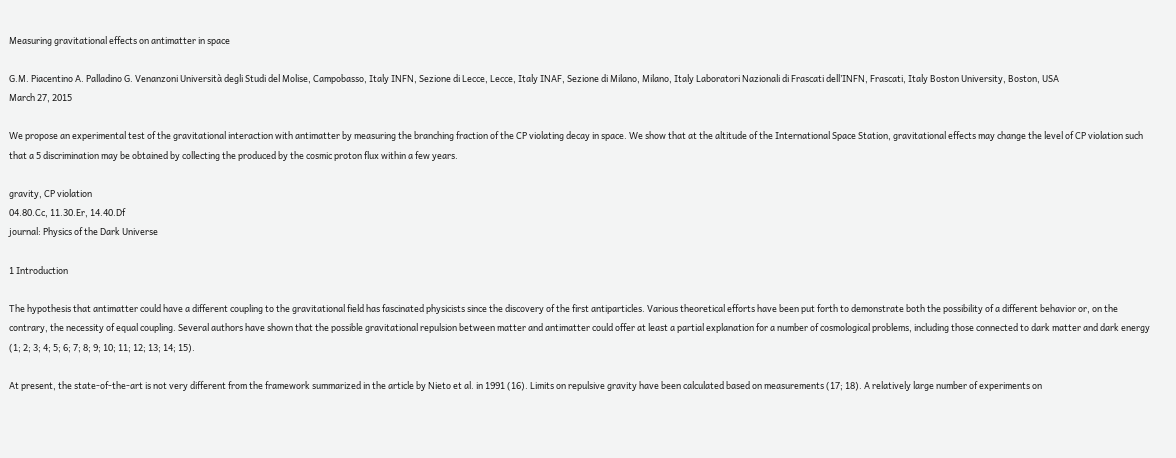Measuring gravitational effects on antimatter in space

G.M. Piacentino A. Palladino G. Venanzoni Università degli Studi del Molise, Campobasso, Italy INFN, Sezione di Lecce, Lecce, Italy INAF, Sezione di Milano, Milano, Italy Laboratori Nazionali di Frascati dell’INFN, Frascati, Italy Boston University, Boston, USA
March 27, 2015

We propose an experimental test of the gravitational interaction with antimatter by measuring the branching fraction of the CP violating decay in space. We show that at the altitude of the International Space Station, gravitational effects may change the level of CP violation such that a 5 discrimination may be obtained by collecting the produced by the cosmic proton flux within a few years.

gravity, CP violation
04.80.Cc, 11.30.Er, 14.40.Df
journal: Physics of the Dark Universe

1 Introduction

The hypothesis that antimatter could have a different coupling to the gravitational field has fascinated physicists since the discovery of the first antiparticles. Various theoretical efforts have been put forth to demonstrate both the possibility of a different behavior or, on the contrary, the necessity of equal coupling. Several authors have shown that the possible gravitational repulsion between matter and antimatter could offer at least a partial explanation for a number of cosmological problems, including those connected to dark matter and dark energy (1; 2; 3; 4; 5; 6; 7; 8; 9; 10; 11; 12; 13; 14; 15).

At present, the state-of-the-art is not very different from the framework summarized in the article by Nieto et al. in 1991 (16). Limits on repulsive gravity have been calculated based on measurements (17; 18). A relatively large number of experiments on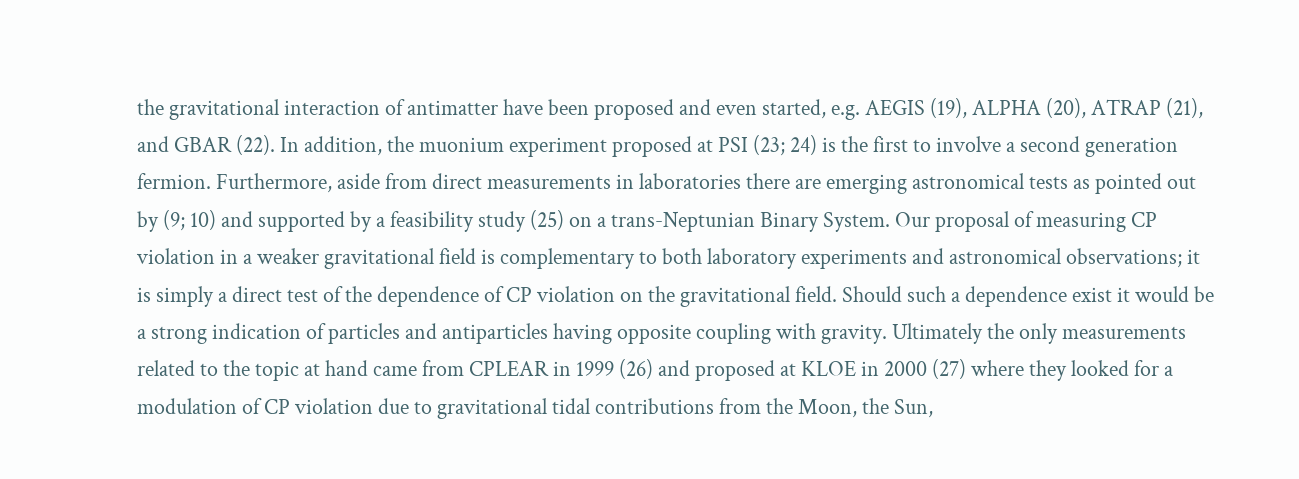the gravitational interaction of antimatter have been proposed and even started, e.g. AEGIS (19), ALPHA (20), ATRAP (21), and GBAR (22). In addition, the muonium experiment proposed at PSI (23; 24) is the first to involve a second generation fermion. Furthermore, aside from direct measurements in laboratories there are emerging astronomical tests as pointed out by (9; 10) and supported by a feasibility study (25) on a trans-Neptunian Binary System. Our proposal of measuring CP violation in a weaker gravitational field is complementary to both laboratory experiments and astronomical observations; it is simply a direct test of the dependence of CP violation on the gravitational field. Should such a dependence exist it would be a strong indication of particles and antiparticles having opposite coupling with gravity. Ultimately the only measurements related to the topic at hand came from CPLEAR in 1999 (26) and proposed at KLOE in 2000 (27) where they looked for a modulation of CP violation due to gravitational tidal contributions from the Moon, the Sun,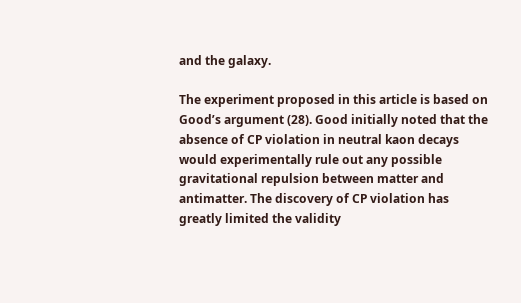and the galaxy.

The experiment proposed in this article is based on Good’s argument (28). Good initially noted that the absence of CP violation in neutral kaon decays would experimentally rule out any possible gravitational repulsion between matter and antimatter. The discovery of CP violation has greatly limited the validity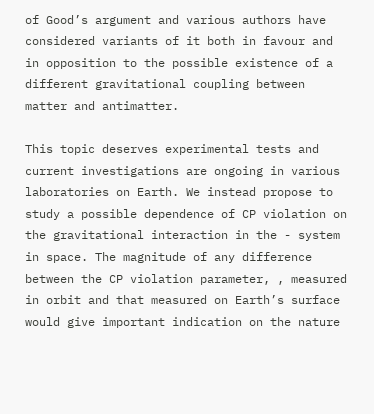of Good’s argument and various authors have considered variants of it both in favour and in opposition to the possible existence of a different gravitational coupling between matter and antimatter.

This topic deserves experimental tests and current investigations are ongoing in various laboratories on Earth. We instead propose to study a possible dependence of CP violation on the gravitational interaction in the - system in space. The magnitude of any difference between the CP violation parameter, , measured in orbit and that measured on Earth’s surface would give important indication on the nature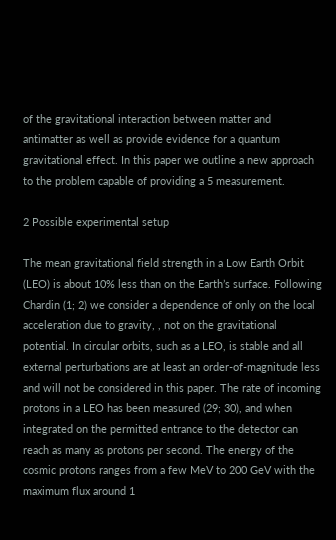of the gravitational interaction between matter and antimatter as well as provide evidence for a quantum gravitational effect. In this paper we outline a new approach to the problem capable of providing a 5 measurement.

2 Possible experimental setup

The mean gravitational field strength in a Low Earth Orbit (LEO) is about 10% less than on the Earth’s surface. Following Chardin (1; 2) we consider a dependence of only on the local acceleration due to gravity, , not on the gravitational potential. In circular orbits, such as a LEO, is stable and all external perturbations are at least an order-of-magnitude less and will not be considered in this paper. The rate of incoming protons in a LEO has been measured (29; 30), and when integrated on the permitted entrance to the detector can reach as many as protons per second. The energy of the cosmic protons ranges from a few MeV to 200 GeV with the maximum flux around 1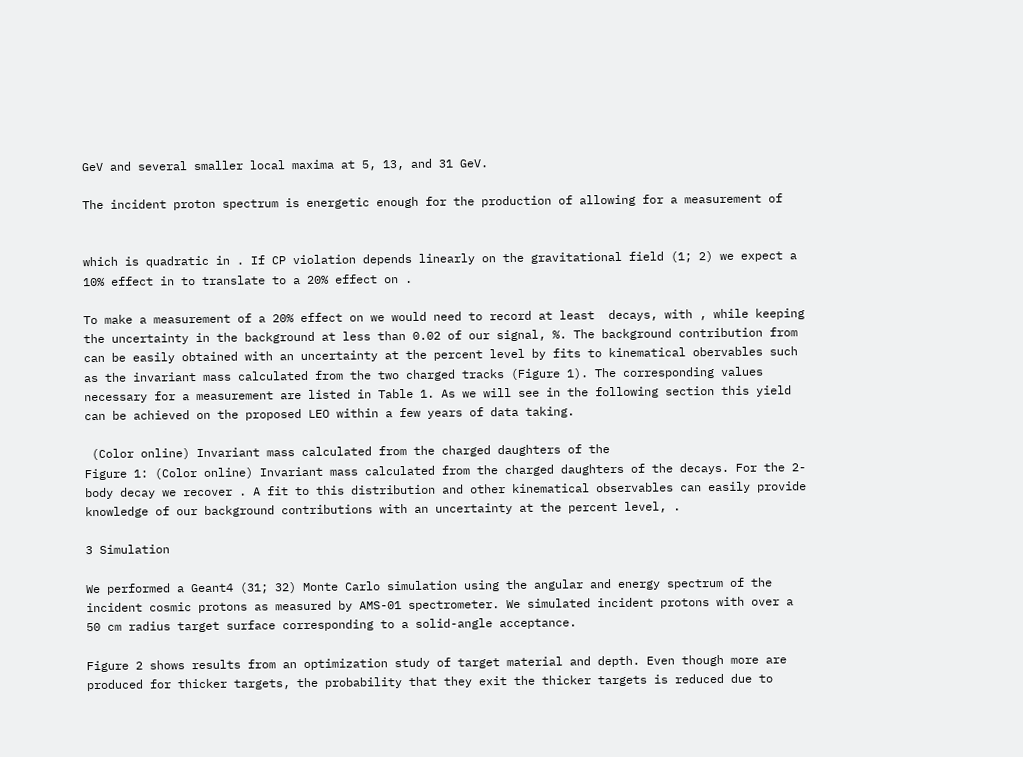GeV and several smaller local maxima at 5, 13, and 31 GeV.

The incident proton spectrum is energetic enough for the production of allowing for a measurement of


which is quadratic in . If CP violation depends linearly on the gravitational field (1; 2) we expect a 10% effect in to translate to a 20% effect on .

To make a measurement of a 20% effect on we would need to record at least  decays, with , while keeping the uncertainty in the background at less than 0.02 of our signal, %. The background contribution from can be easily obtained with an uncertainty at the percent level by fits to kinematical obervables such as the invariant mass calculated from the two charged tracks (Figure 1). The corresponding values necessary for a measurement are listed in Table 1. As we will see in the following section this yield can be achieved on the proposed LEO within a few years of data taking.

 (Color online) Invariant mass calculated from the charged daughters of the
Figure 1: (Color online) Invariant mass calculated from the charged daughters of the decays. For the 2-body decay we recover . A fit to this distribution and other kinematical observables can easily provide knowledge of our background contributions with an uncertainty at the percent level, .

3 Simulation

We performed a Geant4 (31; 32) Monte Carlo simulation using the angular and energy spectrum of the incident cosmic protons as measured by AMS-01 spectrometer. We simulated incident protons with over a 50 cm radius target surface corresponding to a solid-angle acceptance.

Figure 2 shows results from an optimization study of target material and depth. Even though more are produced for thicker targets, the probability that they exit the thicker targets is reduced due to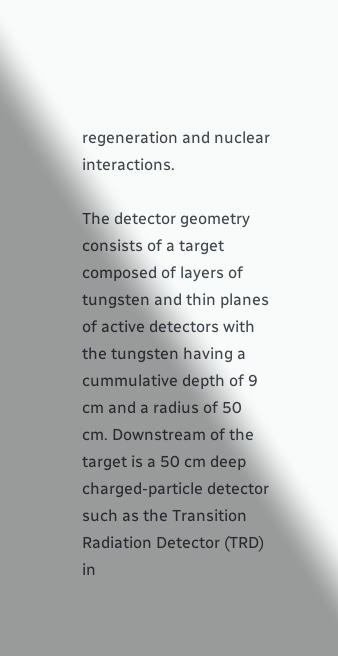regeneration and nuclear interactions.

The detector geometry consists of a target composed of layers of tungsten and thin planes of active detectors with the tungsten having a cummulative depth of 9 cm and a radius of 50 cm. Downstream of the target is a 50 cm deep charged-particle detector such as the Transition Radiation Detector (TRD) in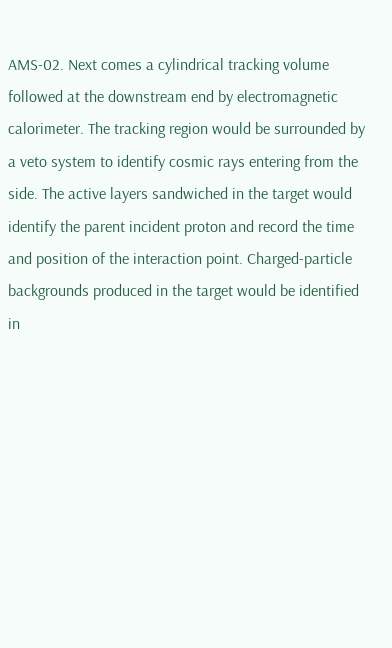AMS-02. Next comes a cylindrical tracking volume followed at the downstream end by electromagnetic calorimeter. The tracking region would be surrounded by a veto system to identify cosmic rays entering from the side. The active layers sandwiched in the target would identify the parent incident proton and record the time and position of the interaction point. Charged-particle backgrounds produced in the target would be identified in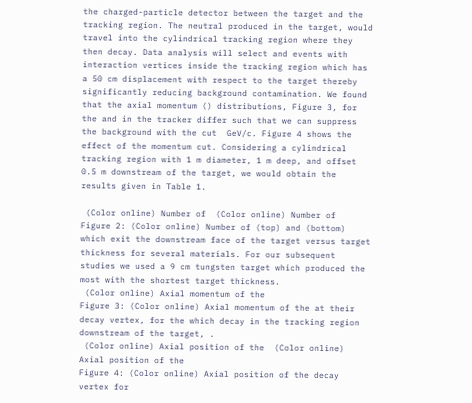the charged-particle detector between the target and the tracking region. The neutral produced in the target, would travel into the cylindrical tracking region where they then decay. Data analysis will select and events with interaction vertices inside the tracking region which has a 50 cm displacement with respect to the target thereby significantly reducing background contamination. We found that the axial momentum () distributions, Figure 3, for the and in the tracker differ such that we can suppress the background with the cut  GeV/c. Figure 4 shows the effect of the momentum cut. Considering a cylindrical tracking region with 1 m diameter, 1 m deep, and offset 0.5 m downstream of the target, we would obtain the results given in Table 1.

 (Color online) Number of  (Color online) Number of
Figure 2: (Color online) Number of (top) and (bottom) which exit the downstream face of the target versus target thickness for several materials. For our subsequent studies we used a 9 cm tungsten target which produced the most with the shortest target thickness.
 (Color online) Axial momentum of the
Figure 3: (Color online) Axial momentum of the at their decay vertex, for the which decay in the tracking region downstream of the target, .
 (Color online) Axial position of the  (Color online) Axial position of the
Figure 4: (Color online) Axial position of the decay vertex for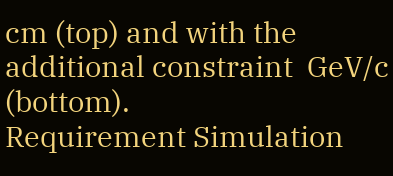cm (top) and with the additional constraint  GeV/c (bottom).
Requirement Simulation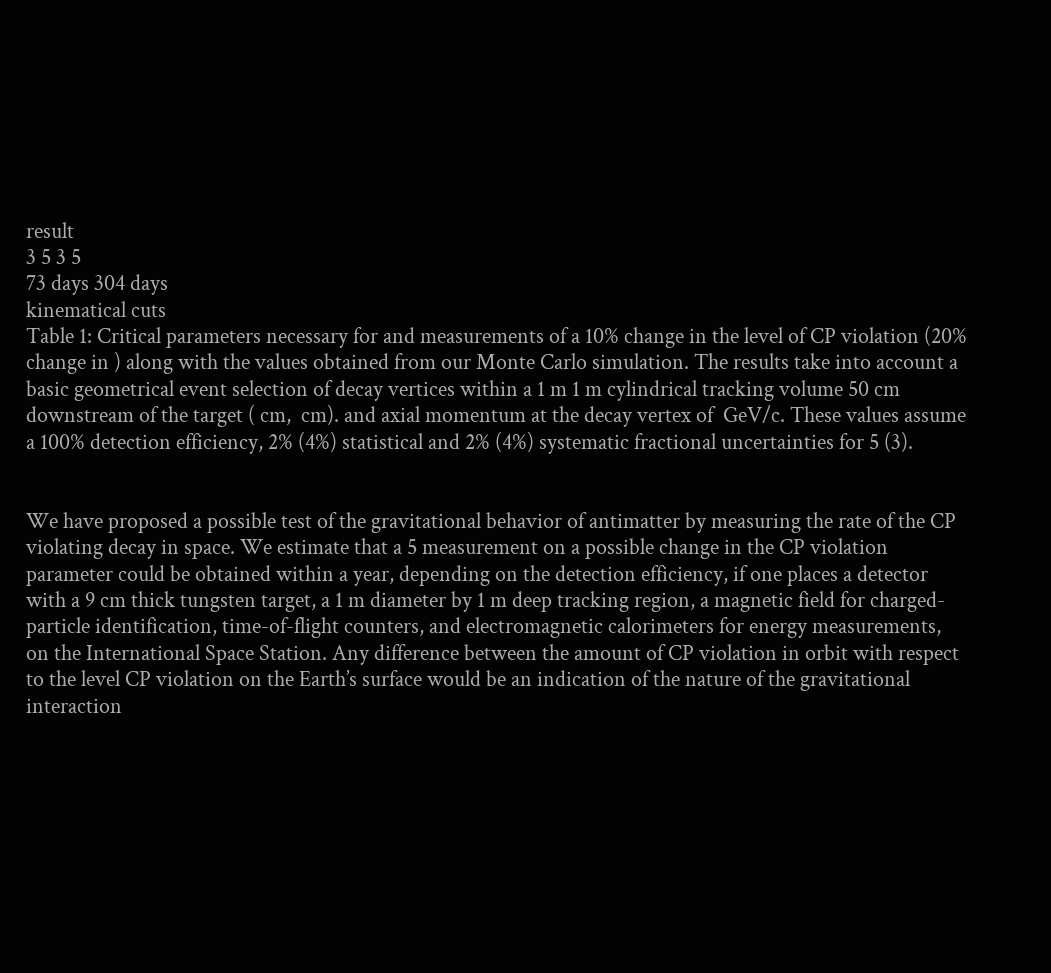result
3 5 3 5
73 days 304 days
kinematical cuts
Table 1: Critical parameters necessary for and measurements of a 10% change in the level of CP violation (20% change in ) along with the values obtained from our Monte Carlo simulation. The results take into account a basic geometrical event selection of decay vertices within a 1 m 1 m cylindrical tracking volume 50 cm downstream of the target ( cm,  cm). and axial momentum at the decay vertex of  GeV/c. These values assume a 100% detection efficiency, 2% (4%) statistical and 2% (4%) systematic fractional uncertainties for 5 (3).


We have proposed a possible test of the gravitational behavior of antimatter by measuring the rate of the CP violating decay in space. We estimate that a 5 measurement on a possible change in the CP violation parameter could be obtained within a year, depending on the detection efficiency, if one places a detector with a 9 cm thick tungsten target, a 1 m diameter by 1 m deep tracking region, a magnetic field for charged-particle identification, time-of-flight counters, and electromagnetic calorimeters for energy measurements, on the International Space Station. Any difference between the amount of CP violation in orbit with respect to the level CP violation on the Earth’s surface would be an indication of the nature of the gravitational interaction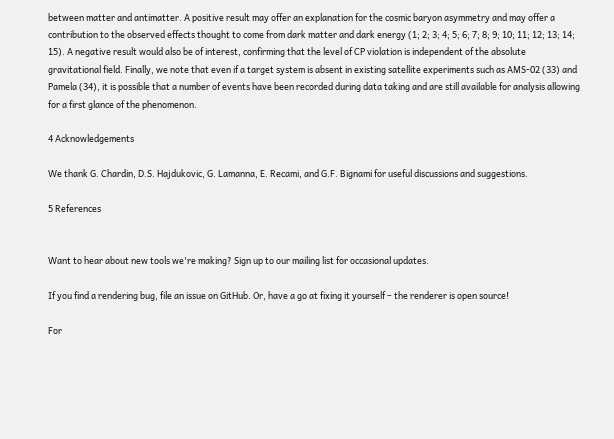between matter and antimatter. A positive result may offer an explanation for the cosmic baryon asymmetry and may offer a contribution to the observed effects thought to come from dark matter and dark energy (1; 2; 3; 4; 5; 6; 7; 8; 9; 10; 11; 12; 13; 14; 15). A negative result would also be of interest, confirming that the level of CP violation is independent of the absolute gravitational field. Finally, we note that even if a target system is absent in existing satellite experiments such as AMS-02 (33) and Pamela (34), it is possible that a number of events have been recorded during data taking and are still available for analysis allowing for a first glance of the phenomenon.

4 Acknowledgements

We thank G. Chardin, D.S. Hajdukovic, G. Lamanna, E. Recami, and G.F. Bignami for useful discussions and suggestions.

5 References


Want to hear about new tools we're making? Sign up to our mailing list for occasional updates.

If you find a rendering bug, file an issue on GitHub. Or, have a go at fixing it yourself – the renderer is open source!

For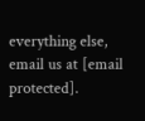everything else, email us at [email protected].